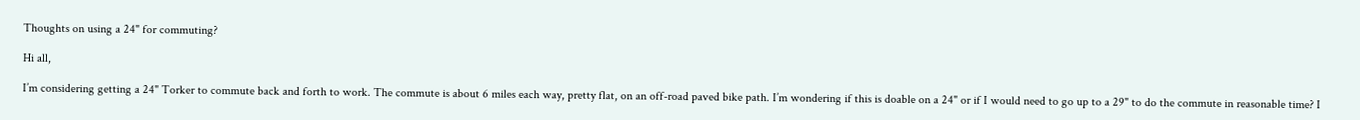Thoughts on using a 24" for commuting?

Hi all,

I’m considering getting a 24" Torker to commute back and forth to work. The commute is about 6 miles each way, pretty flat, on an off-road paved bike path. I’m wondering if this is doable on a 24" or if I would need to go up to a 29" to do the commute in reasonable time? I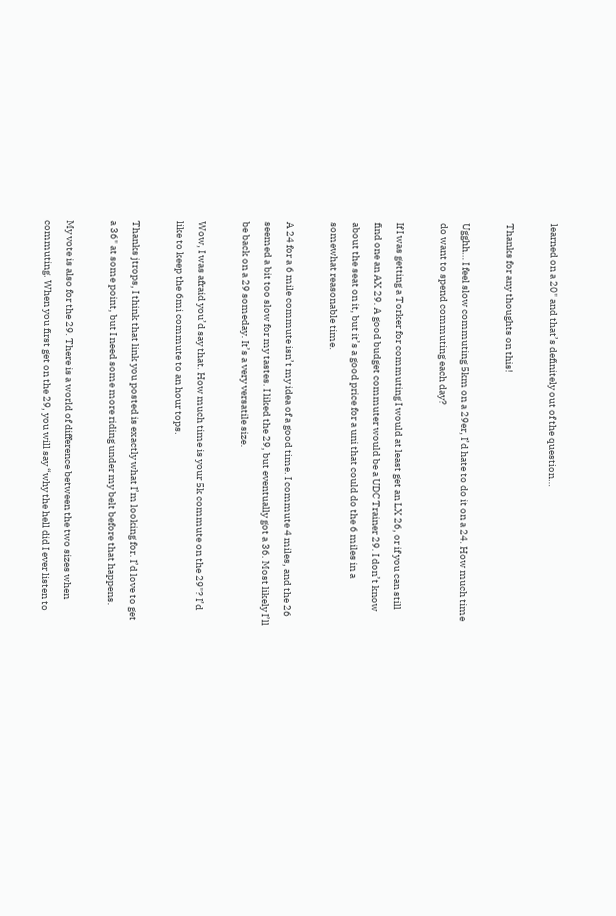learned on a 20" and that’s definitely out of the question…

Thanks for any thoughts on this!

Ugghh… I feel slow commuting 5km on a 29er, I’d hate to do it on a 24. How much time do want to spend commuting each day?

If I was getting a Torker for commuting I would at least get an LX 26, or if you can still find one an AX 29. A good budget commuter would be a UDC Trainer 29. I don’t know about the seat on it, but it’s a good price for a uni that could do the 6 miles in a somewhat reasonable time.

A 24 for a 6 mile commute isn’t my idea of a good time. I commute 4 miles, and the 26 seemed a bit too slow for my tastes. I liked the 29, but eventually got a 36. Most likely I’ll be back on a 29 someday. It’s a very versatile size.

Wow, I was afraid you’d say that. How much time is your 5k commute on the 29"? I’d like to keep the 6mi commute to an hour tops.

Thanks jtrops, I think that link you posted is exactly what I’m looking for. I’d love to get a 36" at some point, but I need some more riding under my belt before that happens.

My vote is also for the 29. There is a world of difference between the two sizes when commuting. When you first get on the 29, you will say “why the hell did I ever listen to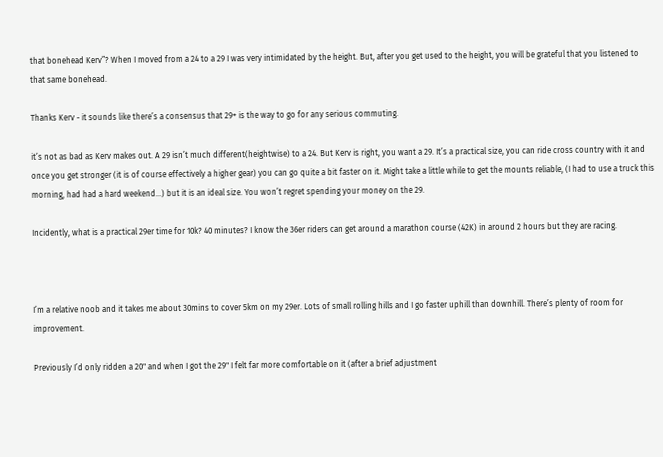that bonehead Kerv”? When I moved from a 24 to a 29 I was very intimidated by the height. But, after you get used to the height, you will be grateful that you listened to that same bonehead.

Thanks Kerv - it sounds like there’s a consensus that 29+ is the way to go for any serious commuting.

it’s not as bad as Kerv makes out. A 29 isn’t much different(heightwise) to a 24. But Kerv is right, you want a 29. It’s a practical size, you can ride cross country with it and once you get stronger (it is of course effectively a higher gear) you can go quite a bit faster on it. Might take a little while to get the mounts reliable, (I had to use a truck this morning, had had a hard weekend…) but it is an ideal size. You won’t regret spending your money on the 29.

Incidently, what is a practical 29er time for 10k? 40 minutes? I know the 36er riders can get around a marathon course (42K) in around 2 hours but they are racing.



I’m a relative noob and it takes me about 30mins to cover 5km on my 29er. Lots of small rolling hills and I go faster uphill than downhill. There’s plenty of room for improvement.

Previously I’d only ridden a 20" and when I got the 29" I felt far more comfortable on it (after a brief adjustment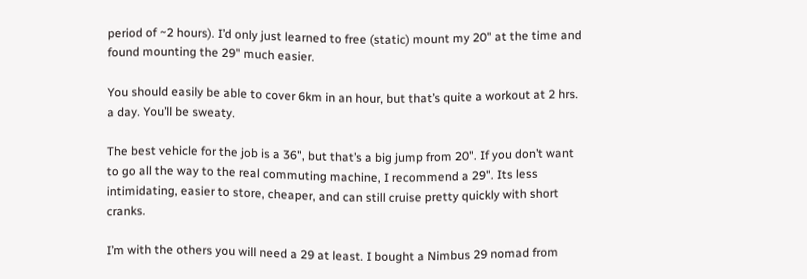period of ~2 hours). I’d only just learned to free (static) mount my 20" at the time and found mounting the 29" much easier.

You should easily be able to cover 6km in an hour, but that’s quite a workout at 2 hrs. a day. You’ll be sweaty.

The best vehicle for the job is a 36", but that’s a big jump from 20". If you don’t want to go all the way to the real commuting machine, I recommend a 29". Its less intimidating, easier to store, cheaper, and can still cruise pretty quickly with short cranks.

I’m with the others you will need a 29 at least. I bought a Nimbus 29 nomad from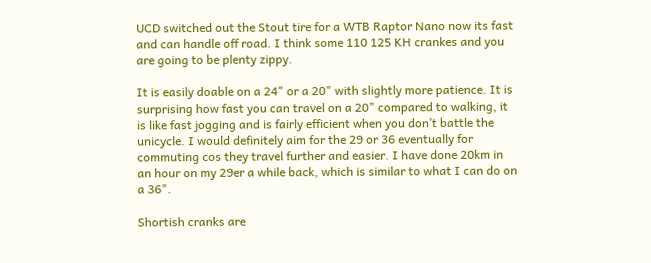UCD switched out the Stout tire for a WTB Raptor Nano now its fast and can handle off road. I think some 110 125 KH crankes and you are going to be plenty zippy.

It is easily doable on a 24" or a 20" with slightly more patience. It is surprising how fast you can travel on a 20" compared to walking, it is like fast jogging and is fairly efficient when you don’t battle the unicycle. I would definitely aim for the 29 or 36 eventually for commuting cos they travel further and easier. I have done 20km in an hour on my 29er a while back, which is similar to what I can do on a 36".

Shortish cranks are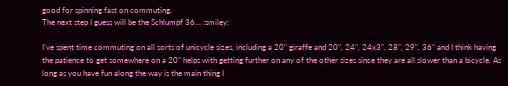good for spinning fast on commuting.
The next step I guess will be the Schlumpf 36… :smiley:

I’ve spent time commuting on all sorts of unicycle sizes, including a 20" giraffe and 20", 24", 24x3", 28", 29", 36" and I think having the patience to get somewhere on a 20" helps with getting further on any of the other sizes since they are all slower than a bicycle. As long as you have fun along the way is the main thing I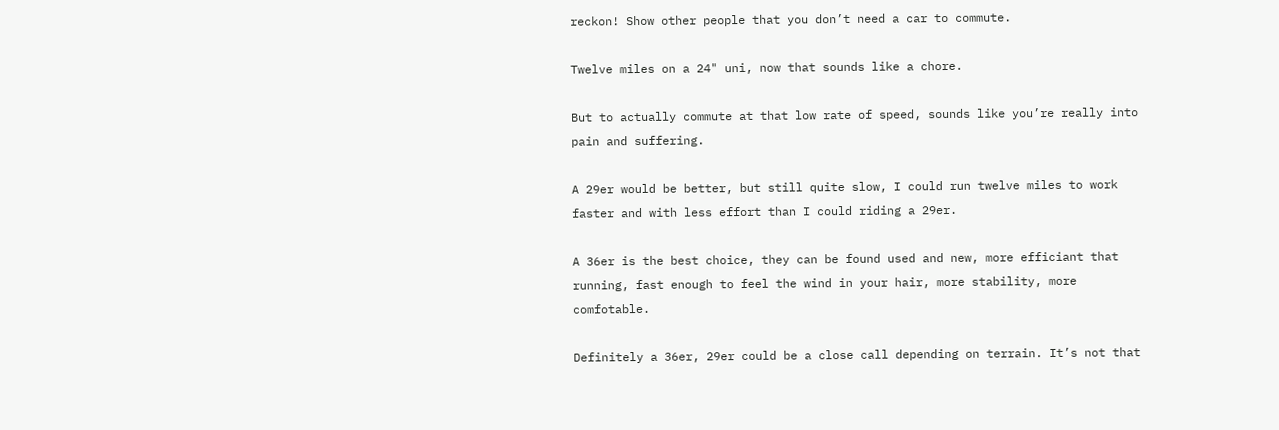reckon! Show other people that you don’t need a car to commute.

Twelve miles on a 24" uni, now that sounds like a chore.

But to actually commute at that low rate of speed, sounds like you’re really into pain and suffering.

A 29er would be better, but still quite slow, I could run twelve miles to work faster and with less effort than I could riding a 29er.

A 36er is the best choice, they can be found used and new, more efficiant that running, fast enough to feel the wind in your hair, more stability, more comfotable.

Definitely a 36er, 29er could be a close call depending on terrain. It’s not that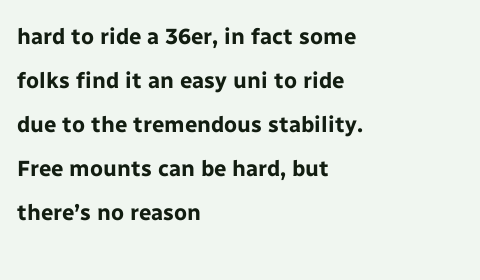hard to ride a 36er, in fact some folks find it an easy uni to ride due to the tremendous stability. Free mounts can be hard, but there’s no reason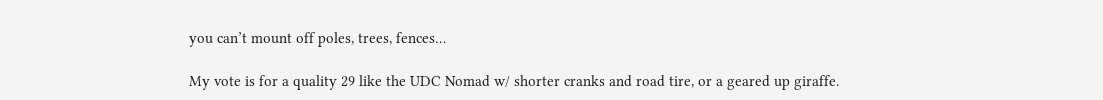you can’t mount off poles, trees, fences…

My vote is for a quality 29 like the UDC Nomad w/ shorter cranks and road tire, or a geared up giraffe.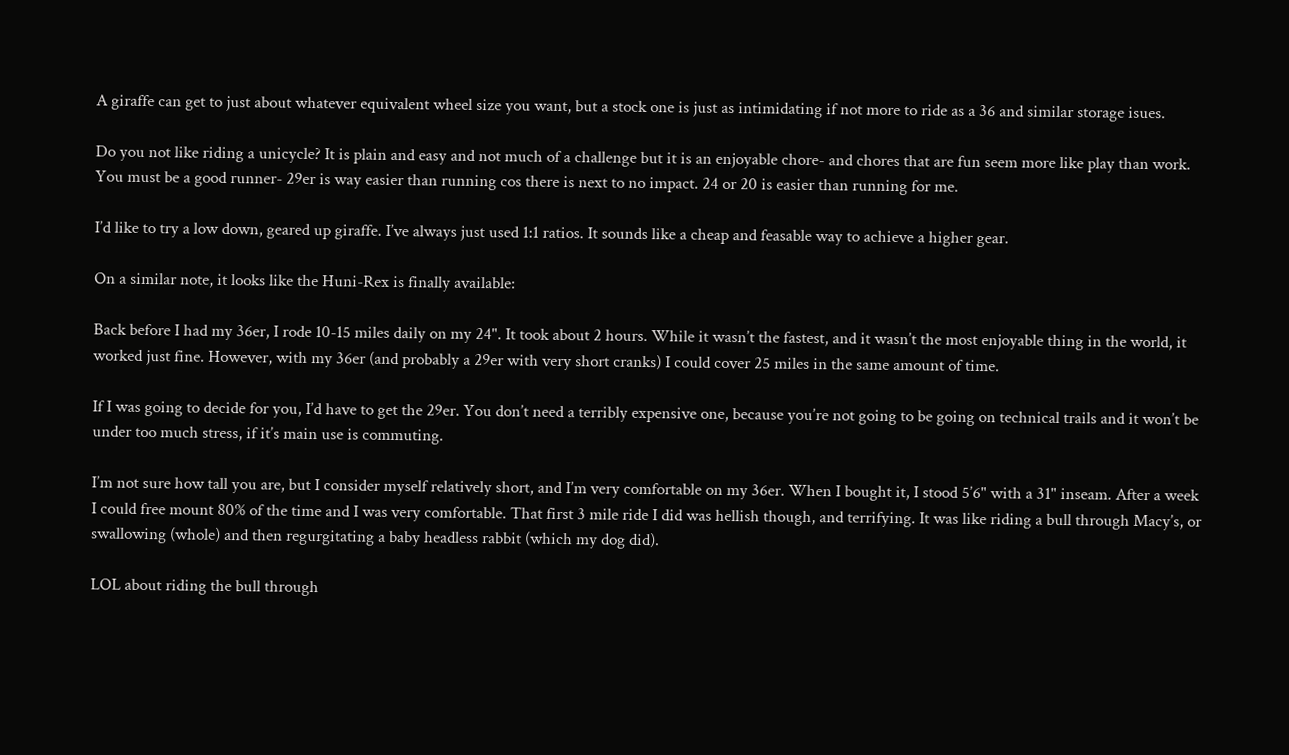A giraffe can get to just about whatever equivalent wheel size you want, but a stock one is just as intimidating if not more to ride as a 36 and similar storage isues.

Do you not like riding a unicycle? It is plain and easy and not much of a challenge but it is an enjoyable chore- and chores that are fun seem more like play than work.
You must be a good runner- 29er is way easier than running cos there is next to no impact. 24 or 20 is easier than running for me.

I’d like to try a low down, geared up giraffe. I’ve always just used 1:1 ratios. It sounds like a cheap and feasable way to achieve a higher gear.

On a similar note, it looks like the Huni-Rex is finally available:

Back before I had my 36er, I rode 10-15 miles daily on my 24". It took about 2 hours. While it wasn’t the fastest, and it wasn’t the most enjoyable thing in the world, it worked just fine. However, with my 36er (and probably a 29er with very short cranks) I could cover 25 miles in the same amount of time.

If I was going to decide for you, I’d have to get the 29er. You don’t need a terribly expensive one, because you’re not going to be going on technical trails and it won’t be under too much stress, if it’s main use is commuting.

I’m not sure how tall you are, but I consider myself relatively short, and I’m very comfortable on my 36er. When I bought it, I stood 5’6" with a 31" inseam. After a week I could free mount 80% of the time and I was very comfortable. That first 3 mile ride I did was hellish though, and terrifying. It was like riding a bull through Macy’s, or swallowing (whole) and then regurgitating a baby headless rabbit (which my dog did).

LOL about riding the bull through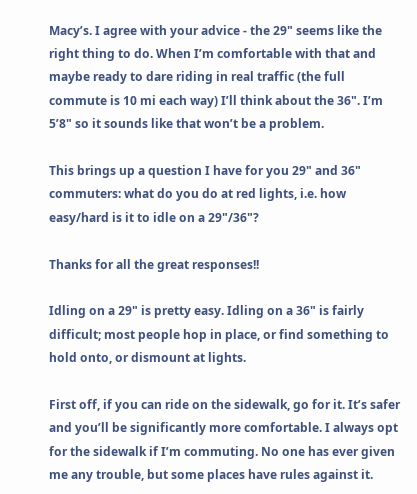Macy’s. I agree with your advice - the 29" seems like the right thing to do. When I’m comfortable with that and maybe ready to dare riding in real traffic (the full commute is 10 mi each way) I’ll think about the 36". I’m 5’8" so it sounds like that won’t be a problem.

This brings up a question I have for you 29" and 36" commuters: what do you do at red lights, i.e. how easy/hard is it to idle on a 29"/36"?

Thanks for all the great responses!!

Idling on a 29" is pretty easy. Idling on a 36" is fairly difficult; most people hop in place, or find something to hold onto, or dismount at lights.

First off, if you can ride on the sidewalk, go for it. It’s safer and you’ll be significantly more comfortable. I always opt for the sidewalk if I’m commuting. No one has ever given me any trouble, but some places have rules against it.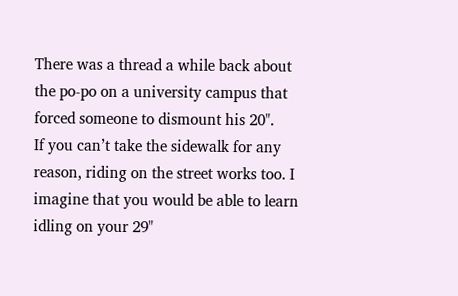There was a thread a while back about the po-po on a university campus that forced someone to dismount his 20".
If you can’t take the sidewalk for any reason, riding on the street works too. I imagine that you would be able to learn idling on your 29"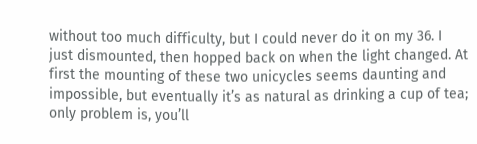without too much difficulty, but I could never do it on my 36. I just dismounted, then hopped back on when the light changed. At first the mounting of these two unicycles seems daunting and impossible, but eventually it’s as natural as drinking a cup of tea; only problem is, you’ll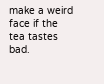make a weird face if the tea tastes bad.